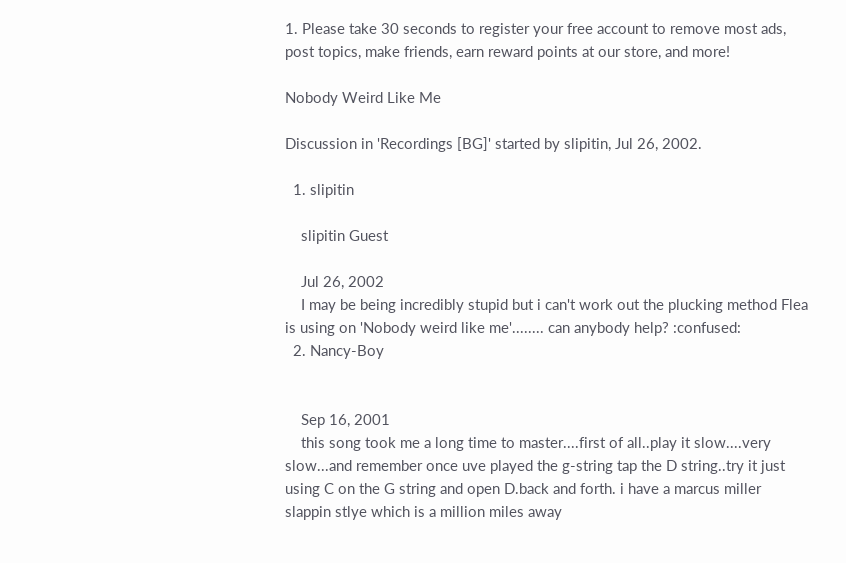1. Please take 30 seconds to register your free account to remove most ads, post topics, make friends, earn reward points at our store, and more!

Nobody Weird Like Me

Discussion in 'Recordings [BG]' started by slipitin, Jul 26, 2002.

  1. slipitin

    slipitin Guest

    Jul 26, 2002
    I may be being incredibly stupid but i can't work out the plucking method Flea is using on 'Nobody weird like me'........ can anybody help? :confused:
  2. Nancy-Boy


    Sep 16, 2001
    this song took me a long time to master....first of all..play it slow....very slow...and remember once uve played the g-string tap the D string..try it just using C on the G string and open D.back and forth. i have a marcus miller slappin stlye which is a million miles away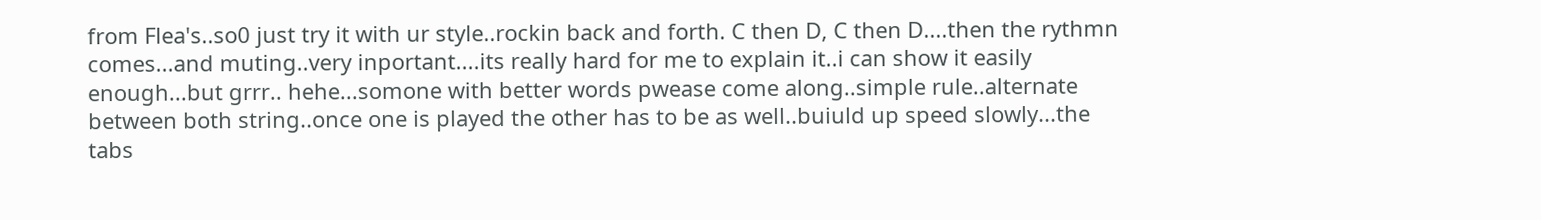from Flea's..so0 just try it with ur style..rockin back and forth. C then D, C then D....then the rythmn comes...and muting..very inportant....its really hard for me to explain it..i can show it easily enough...but grrr.. hehe...somone with better words pwease come along..simple rule..alternate between both string..once one is played the other has to be as well..buiuld up speed slowly...the tabs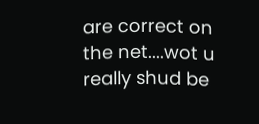are correct on the net....wot u really shud be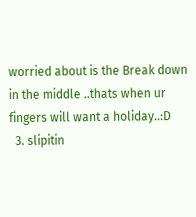worried about is the Break down in the middle ..thats when ur fingers will want a holiday..:D
  3. slipitin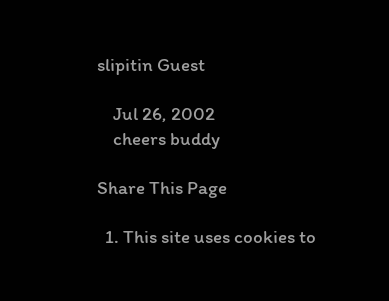slipitin Guest

    Jul 26, 2002
    cheers buddy

Share This Page

  1. This site uses cookies to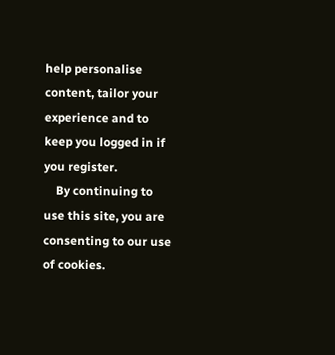help personalise content, tailor your experience and to keep you logged in if you register.
    By continuing to use this site, you are consenting to our use of cookies.